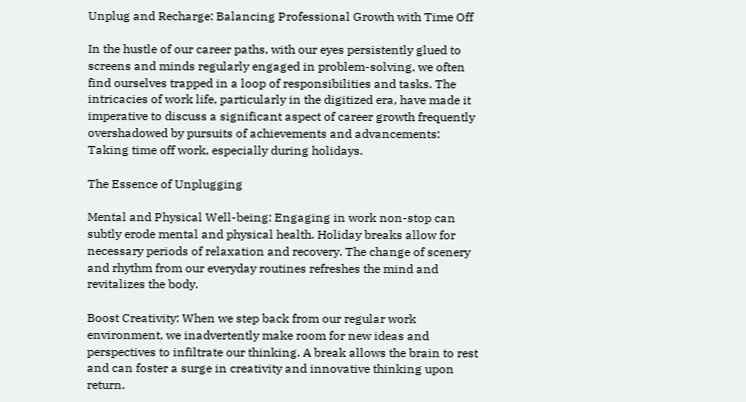Unplug and Recharge: Balancing Professional Growth with Time Off

In the hustle of our career paths, with our eyes persistently glued to screens and minds regularly engaged in problem-solving, we often find ourselves trapped in a loop of responsibilities and tasks. The intricacies of work life, particularly in the digitized era, have made it imperative to discuss a significant aspect of career growth frequently overshadowed by pursuits of achievements and advancements: Taking time off work, especially during holidays.

The Essence of Unplugging

Mental and Physical Well-being: Engaging in work non-stop can subtly erode mental and physical health. Holiday breaks allow for necessary periods of relaxation and recovery. The change of scenery and rhythm from our everyday routines refreshes the mind and revitalizes the body.

Boost Creativity: When we step back from our regular work environment, we inadvertently make room for new ideas and perspectives to infiltrate our thinking. A break allows the brain to rest and can foster a surge in creativity and innovative thinking upon return.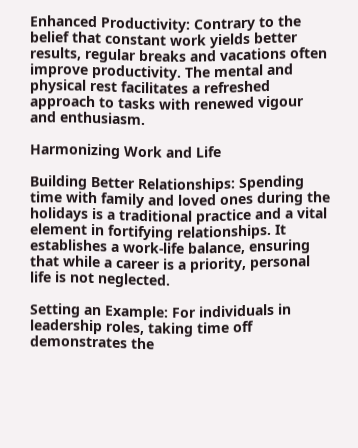Enhanced Productivity: Contrary to the belief that constant work yields better results, regular breaks and vacations often improve productivity. The mental and physical rest facilitates a refreshed approach to tasks with renewed vigour and enthusiasm.

Harmonizing Work and Life

Building Better Relationships: Spending time with family and loved ones during the holidays is a traditional practice and a vital element in fortifying relationships. It establishes a work-life balance, ensuring that while a career is a priority, personal life is not neglected.

Setting an Example: For individuals in leadership roles, taking time off demonstrates the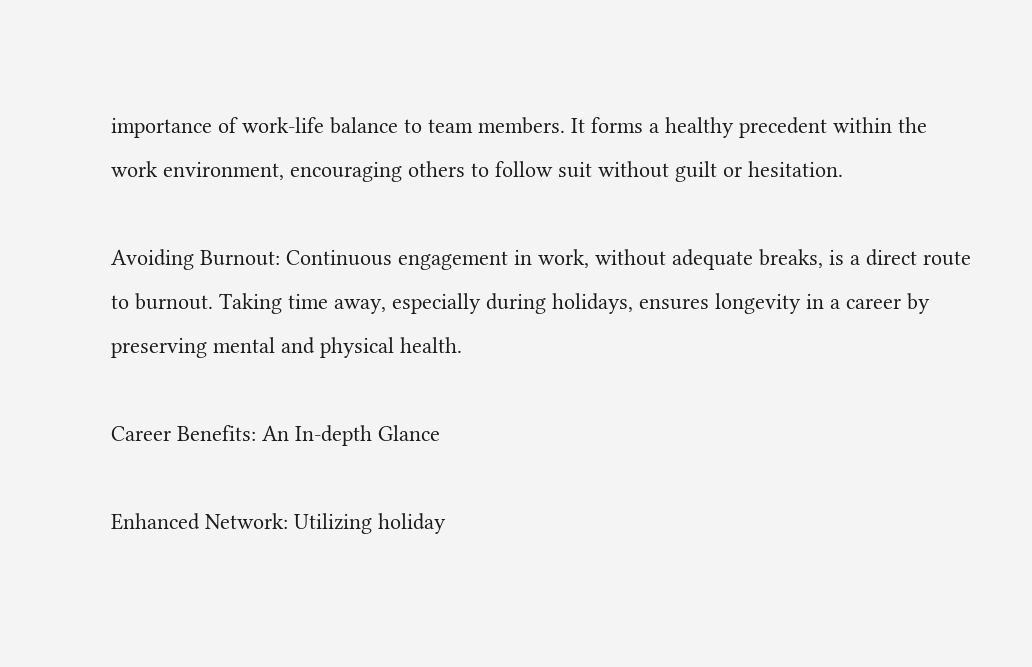importance of work-life balance to team members. It forms a healthy precedent within the work environment, encouraging others to follow suit without guilt or hesitation.

Avoiding Burnout: Continuous engagement in work, without adequate breaks, is a direct route to burnout. Taking time away, especially during holidays, ensures longevity in a career by preserving mental and physical health.

Career Benefits: An In-depth Glance

Enhanced Network: Utilizing holiday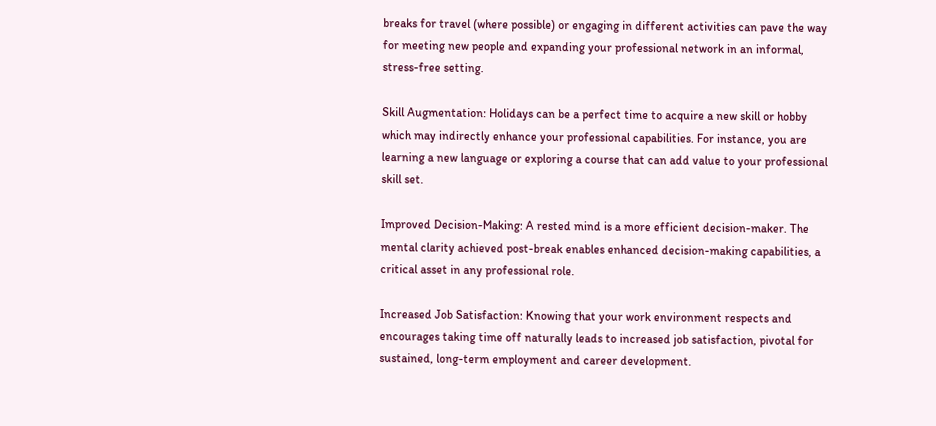breaks for travel (where possible) or engaging in different activities can pave the way for meeting new people and expanding your professional network in an informal, stress-free setting.

Skill Augmentation: Holidays can be a perfect time to acquire a new skill or hobby which may indirectly enhance your professional capabilities. For instance, you are learning a new language or exploring a course that can add value to your professional skill set.

Improved Decision-Making: A rested mind is a more efficient decision-maker. The mental clarity achieved post-break enables enhanced decision-making capabilities, a critical asset in any professional role.

Increased Job Satisfaction: Knowing that your work environment respects and encourages taking time off naturally leads to increased job satisfaction, pivotal for sustained, long-term employment and career development.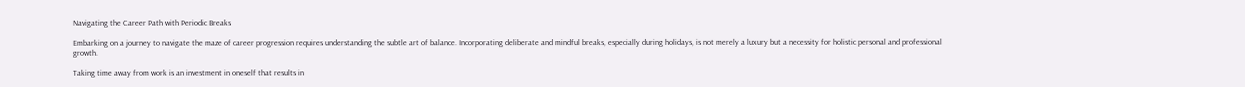Navigating the Career Path with Periodic Breaks

Embarking on a journey to navigate the maze of career progression requires understanding the subtle art of balance. Incorporating deliberate and mindful breaks, especially during holidays, is not merely a luxury but a necessity for holistic personal and professional growth.

Taking time away from work is an investment in oneself that results in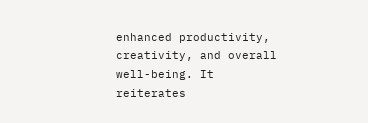enhanced productivity, creativity, and overall well-being. It reiterates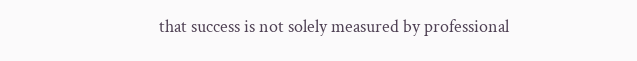that success is not solely measured by professional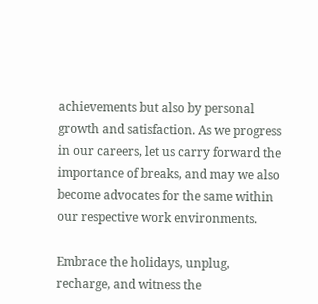achievements but also by personal growth and satisfaction. As we progress in our careers, let us carry forward the importance of breaks, and may we also become advocates for the same within our respective work environments.

Embrace the holidays, unplug, recharge, and witness the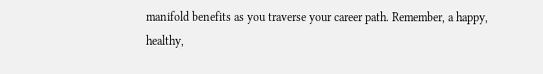manifold benefits as you traverse your career path. Remember, a happy, healthy,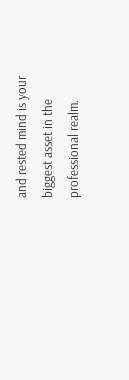and rested mind is your biggest asset in the professional realm.